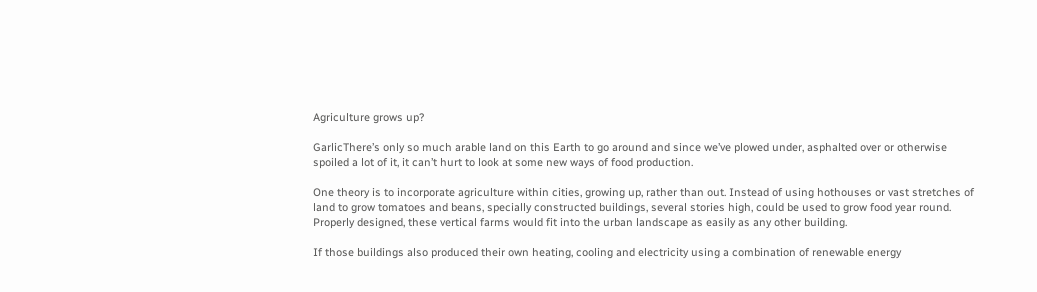Agriculture grows up?

GarlicThere’s only so much arable land on this Earth to go around and since we’ve plowed under, asphalted over or otherwise spoiled a lot of it, it can’t hurt to look at some new ways of food production.

One theory is to incorporate agriculture within cities, growing up, rather than out. Instead of using hothouses or vast stretches of land to grow tomatoes and beans, specially constructed buildings, several stories high, could be used to grow food year round. Properly designed, these vertical farms would fit into the urban landscape as easily as any other building.

If those buildings also produced their own heating, cooling and electricity using a combination of renewable energy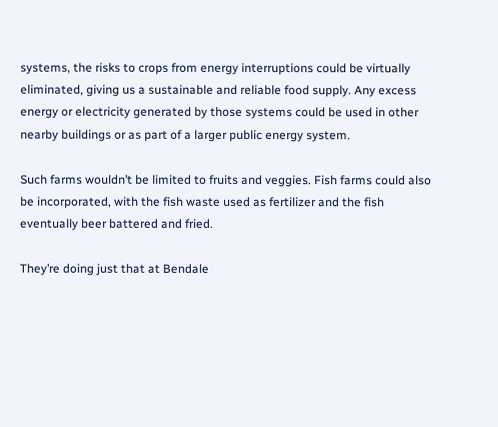systems, the risks to crops from energy interruptions could be virtually eliminated, giving us a sustainable and reliable food supply. Any excess energy or electricity generated by those systems could be used in other nearby buildings or as part of a larger public energy system.

Such farms wouldn’t be limited to fruits and veggies. Fish farms could also be incorporated, with the fish waste used as fertilizer and the fish eventually beer battered and fried.

They’re doing just that at Bendale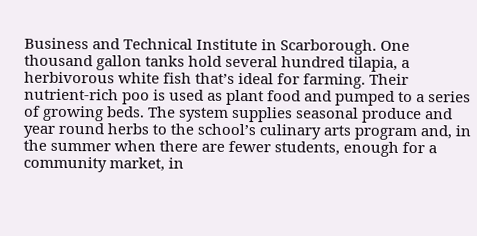Business and Technical Institute in Scarborough. One thousand gallon tanks hold several hundred tilapia, a herbivorous white fish that’s ideal for farming. Their nutrient-rich poo is used as plant food and pumped to a series of growing beds. The system supplies seasonal produce and year round herbs to the school’s culinary arts program and, in the summer when there are fewer students, enough for a community market, in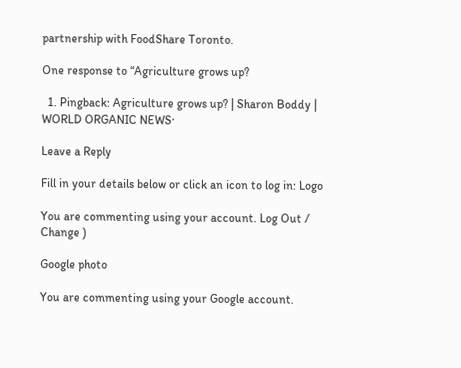partnership with FoodShare Toronto.

One response to “Agriculture grows up?

  1. Pingback: Agriculture grows up? | Sharon Boddy | WORLD ORGANIC NEWS·

Leave a Reply

Fill in your details below or click an icon to log in: Logo

You are commenting using your account. Log Out /  Change )

Google photo

You are commenting using your Google account.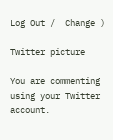Log Out /  Change )

Twitter picture

You are commenting using your Twitter account.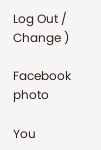Log Out /  Change )

Facebook photo

You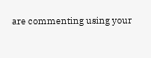are commenting using your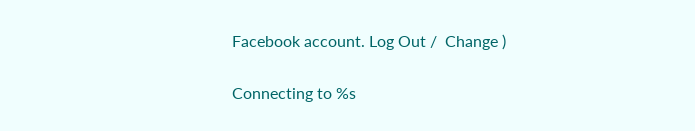Facebook account. Log Out /  Change )

Connecting to %s